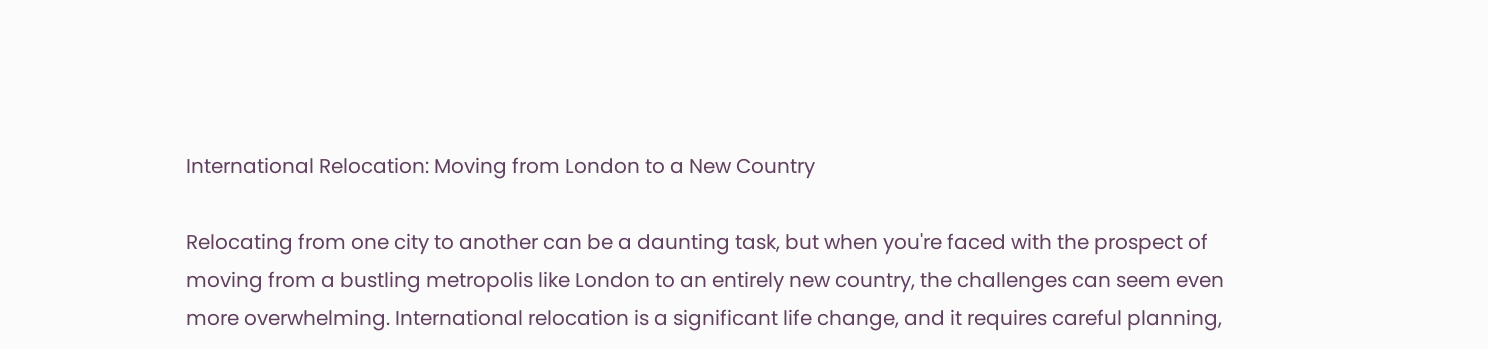International Relocation: Moving from London to a New Country

Relocating from one city to another can be a daunting task, but when you're faced with the prospect of moving from a bustling metropolis like London to an entirely new country, the challenges can seem even more overwhelming. International relocation is a significant life change, and it requires careful planning,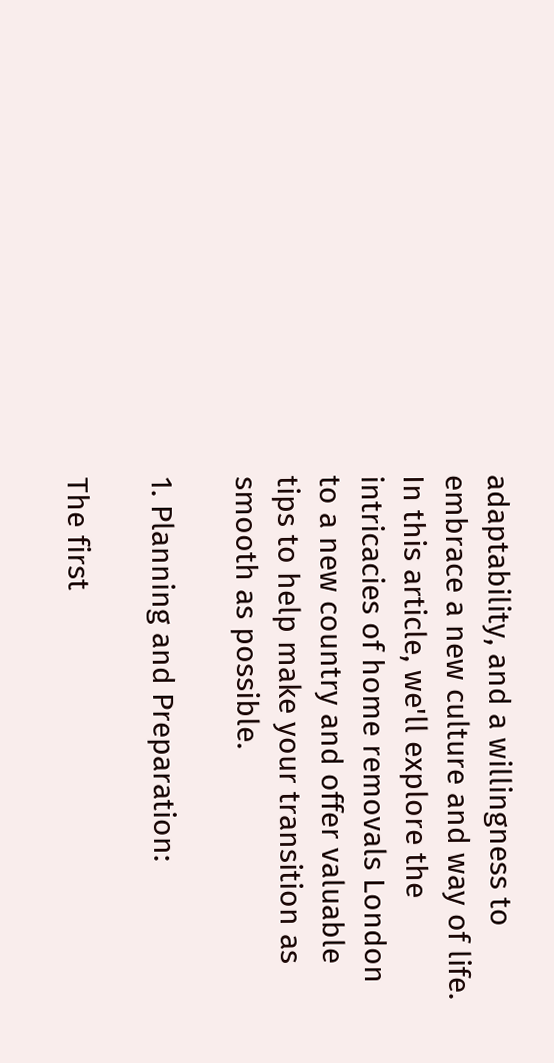adaptability, and a willingness to embrace a new culture and way of life. In this article, we'll explore the intricacies of home removals London to a new country and offer valuable tips to help make your transition as smooth as possible.

1. Planning and Preparation:

The first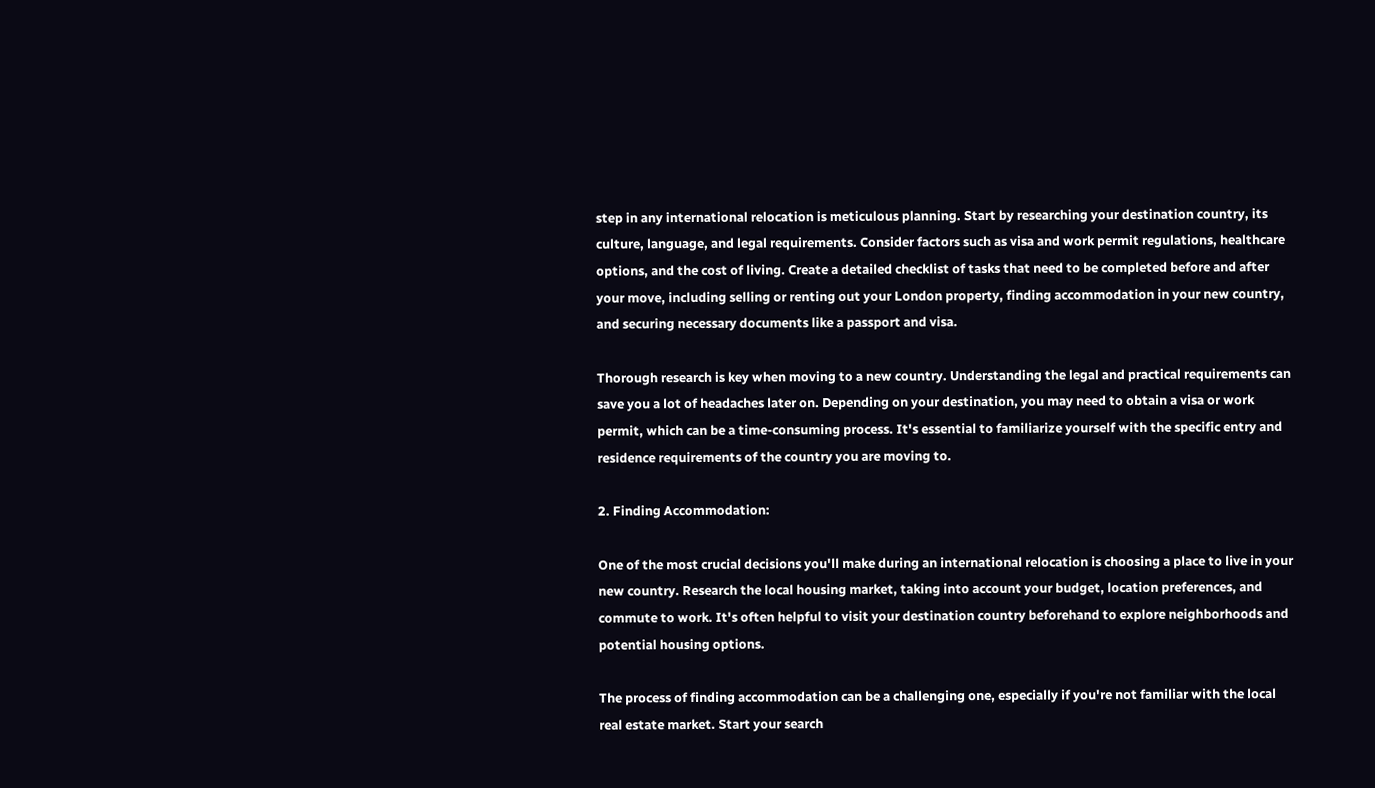step in any international relocation is meticulous planning. Start by researching your destination country, its culture, language, and legal requirements. Consider factors such as visa and work permit regulations, healthcare options, and the cost of living. Create a detailed checklist of tasks that need to be completed before and after your move, including selling or renting out your London property, finding accommodation in your new country, and securing necessary documents like a passport and visa.

Thorough research is key when moving to a new country. Understanding the legal and practical requirements can save you a lot of headaches later on. Depending on your destination, you may need to obtain a visa or work permit, which can be a time-consuming process. It's essential to familiarize yourself with the specific entry and residence requirements of the country you are moving to.

2. Finding Accommodation:

One of the most crucial decisions you'll make during an international relocation is choosing a place to live in your new country. Research the local housing market, taking into account your budget, location preferences, and commute to work. It's often helpful to visit your destination country beforehand to explore neighborhoods and potential housing options.

The process of finding accommodation can be a challenging one, especially if you're not familiar with the local real estate market. Start your search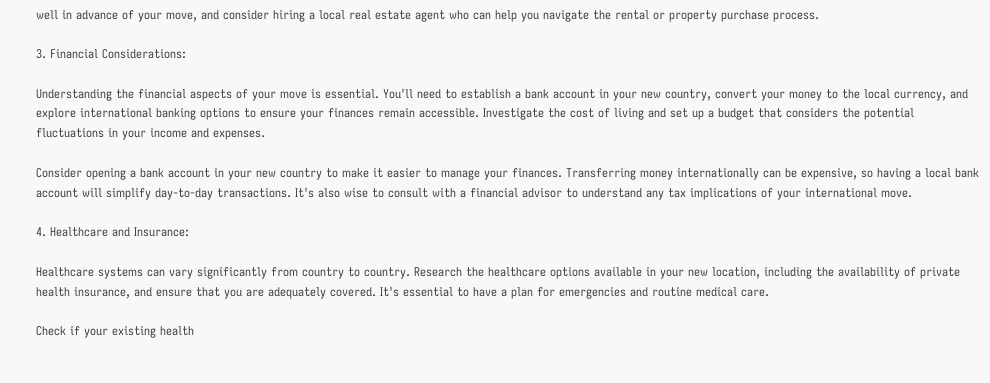well in advance of your move, and consider hiring a local real estate agent who can help you navigate the rental or property purchase process.

3. Financial Considerations:

Understanding the financial aspects of your move is essential. You'll need to establish a bank account in your new country, convert your money to the local currency, and explore international banking options to ensure your finances remain accessible. Investigate the cost of living and set up a budget that considers the potential fluctuations in your income and expenses.

Consider opening a bank account in your new country to make it easier to manage your finances. Transferring money internationally can be expensive, so having a local bank account will simplify day-to-day transactions. It's also wise to consult with a financial advisor to understand any tax implications of your international move.

4. Healthcare and Insurance:

Healthcare systems can vary significantly from country to country. Research the healthcare options available in your new location, including the availability of private health insurance, and ensure that you are adequately covered. It's essential to have a plan for emergencies and routine medical care.

Check if your existing health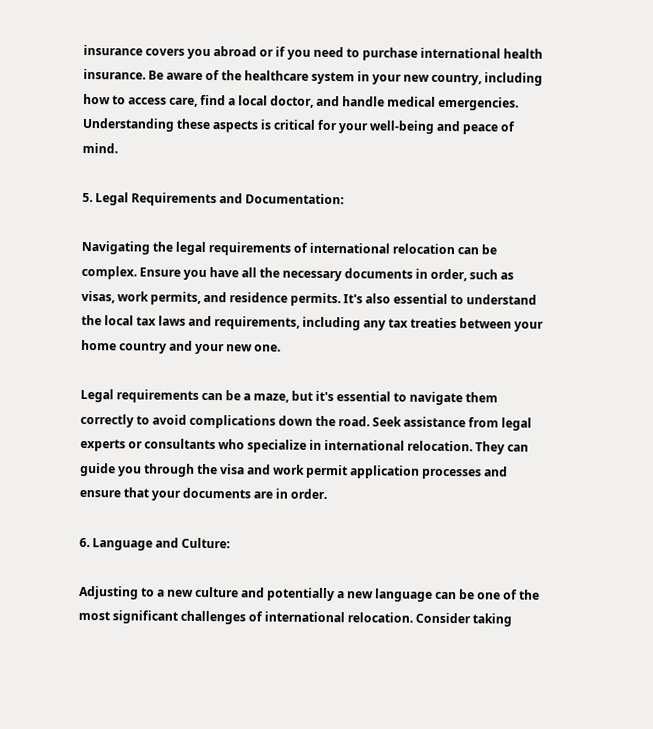insurance covers you abroad or if you need to purchase international health insurance. Be aware of the healthcare system in your new country, including how to access care, find a local doctor, and handle medical emergencies. Understanding these aspects is critical for your well-being and peace of mind.

5. Legal Requirements and Documentation:

Navigating the legal requirements of international relocation can be complex. Ensure you have all the necessary documents in order, such as visas, work permits, and residence permits. It's also essential to understand the local tax laws and requirements, including any tax treaties between your home country and your new one.

Legal requirements can be a maze, but it's essential to navigate them correctly to avoid complications down the road. Seek assistance from legal experts or consultants who specialize in international relocation. They can guide you through the visa and work permit application processes and ensure that your documents are in order.

6. Language and Culture:

Adjusting to a new culture and potentially a new language can be one of the most significant challenges of international relocation. Consider taking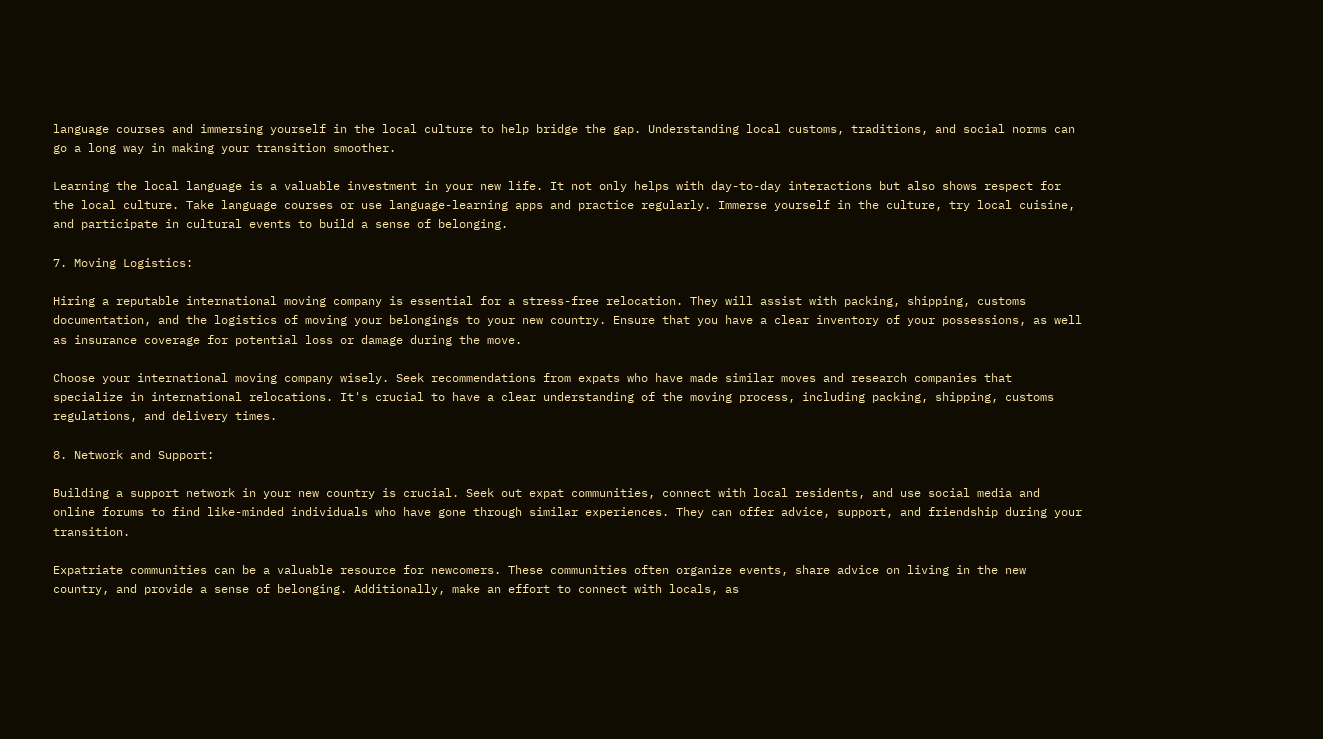language courses and immersing yourself in the local culture to help bridge the gap. Understanding local customs, traditions, and social norms can go a long way in making your transition smoother.

Learning the local language is a valuable investment in your new life. It not only helps with day-to-day interactions but also shows respect for the local culture. Take language courses or use language-learning apps and practice regularly. Immerse yourself in the culture, try local cuisine, and participate in cultural events to build a sense of belonging.

7. Moving Logistics:

Hiring a reputable international moving company is essential for a stress-free relocation. They will assist with packing, shipping, customs documentation, and the logistics of moving your belongings to your new country. Ensure that you have a clear inventory of your possessions, as well as insurance coverage for potential loss or damage during the move.

Choose your international moving company wisely. Seek recommendations from expats who have made similar moves and research companies that specialize in international relocations. It's crucial to have a clear understanding of the moving process, including packing, shipping, customs regulations, and delivery times.

8. Network and Support:

Building a support network in your new country is crucial. Seek out expat communities, connect with local residents, and use social media and online forums to find like-minded individuals who have gone through similar experiences. They can offer advice, support, and friendship during your transition.

Expatriate communities can be a valuable resource for newcomers. These communities often organize events, share advice on living in the new country, and provide a sense of belonging. Additionally, make an effort to connect with locals, as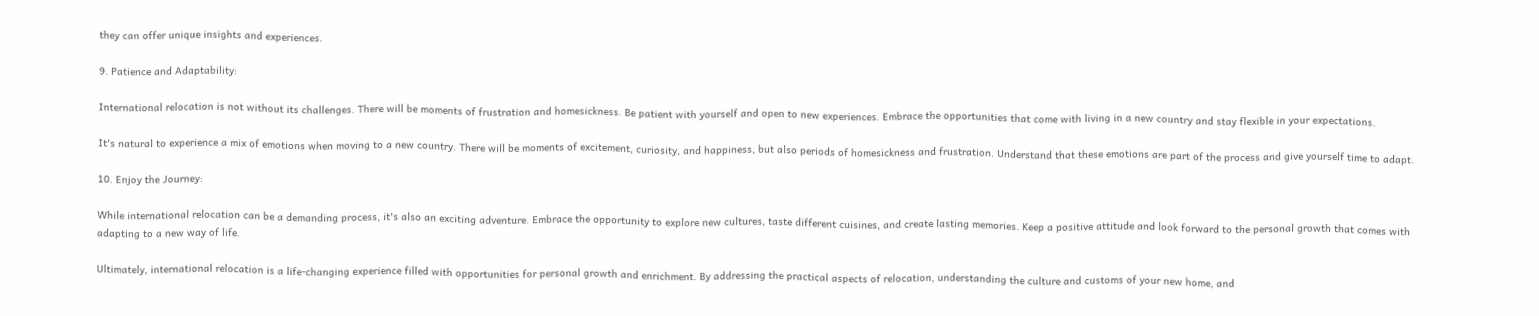they can offer unique insights and experiences.

9. Patience and Adaptability:

International relocation is not without its challenges. There will be moments of frustration and homesickness. Be patient with yourself and open to new experiences. Embrace the opportunities that come with living in a new country and stay flexible in your expectations.

It's natural to experience a mix of emotions when moving to a new country. There will be moments of excitement, curiosity, and happiness, but also periods of homesickness and frustration. Understand that these emotions are part of the process and give yourself time to adapt.

10. Enjoy the Journey:

While international relocation can be a demanding process, it's also an exciting adventure. Embrace the opportunity to explore new cultures, taste different cuisines, and create lasting memories. Keep a positive attitude and look forward to the personal growth that comes with adapting to a new way of life.

Ultimately, international relocation is a life-changing experience filled with opportunities for personal growth and enrichment. By addressing the practical aspects of relocation, understanding the culture and customs of your new home, and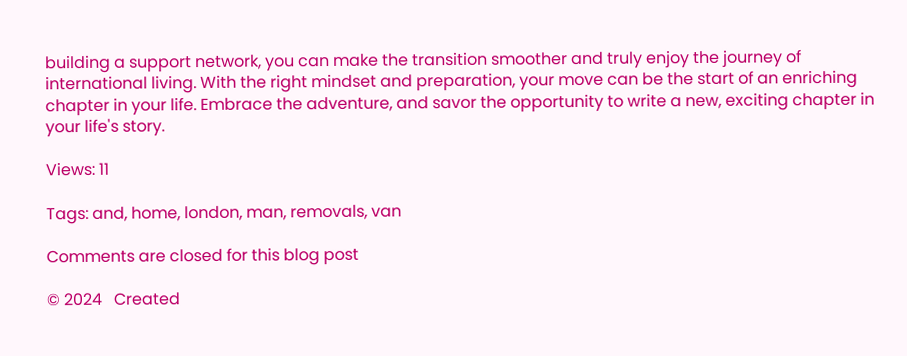building a support network, you can make the transition smoother and truly enjoy the journey of international living. With the right mindset and preparation, your move can be the start of an enriching chapter in your life. Embrace the adventure, and savor the opportunity to write a new, exciting chapter in your life's story.

Views: 11

Tags: and, home, london, man, removals, van

Comments are closed for this blog post

© 2024   Created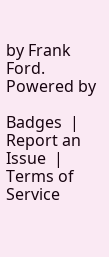by Frank Ford.   Powered by

Badges  |  Report an Issue  |  Terms of Service